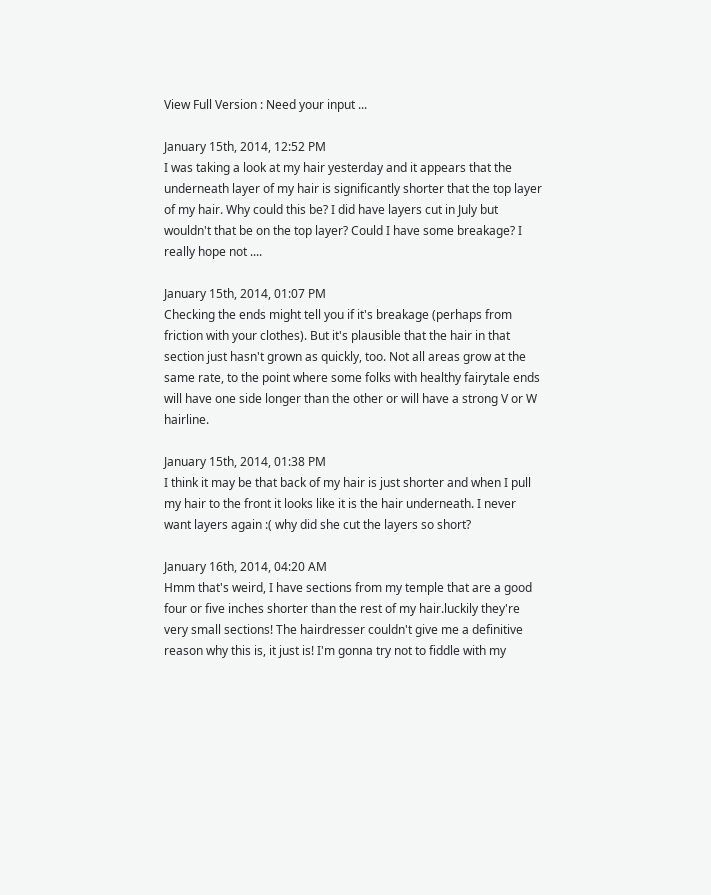View Full Version : Need your input ...

January 15th, 2014, 12:52 PM
I was taking a look at my hair yesterday and it appears that the underneath layer of my hair is significantly shorter that the top layer of my hair. Why could this be? I did have layers cut in July but wouldn't that be on the top layer? Could I have some breakage? I really hope not ....

January 15th, 2014, 01:07 PM
Checking the ends might tell you if it's breakage (perhaps from friction with your clothes). But it's plausible that the hair in that section just hasn't grown as quickly, too. Not all areas grow at the same rate, to the point where some folks with healthy fairytale ends will have one side longer than the other or will have a strong V or W hairline.

January 15th, 2014, 01:38 PM
I think it may be that back of my hair is just shorter and when I pull my hair to the front it looks like it is the hair underneath. I never want layers again :( why did she cut the layers so short?

January 16th, 2014, 04:20 AM
Hmm that's weird, I have sections from my temple that are a good four or five inches shorter than the rest of my hair.luckily they're very small sections! The hairdresser couldn't give me a definitive reason why this is, it just is! I'm gonna try not to fiddle with my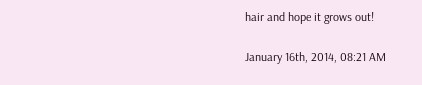hair and hope it grows out!

January 16th, 2014, 08:21 AM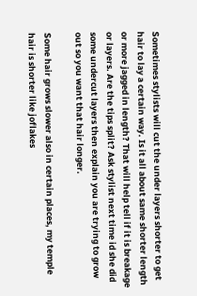Sometimes stylists will cut the under layers shorter to get hair to lay a certain way. Is it all about same shorter length or more jagged in length? That will help tell if it is breakage or layers. Are the tips split? Ask stylist next time id she did some undercut layers then explain you are trying to grow out so you want that hair longer.

Some hair grows slower also in certain places, my temple hair is shorter like joflakes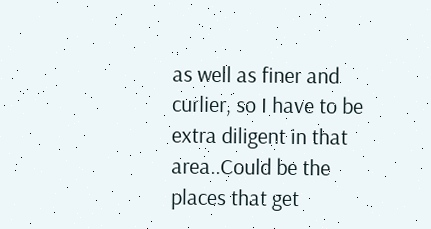as well as finer and curlier, so I have to be extra diligent in that area..Could be the places that get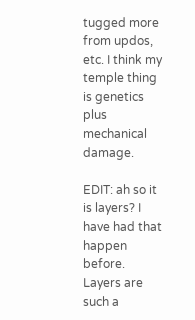tugged more from updos, etc. I think my temple thing is genetics plus mechanical damage.

EDIT: ah so it is layers? I have had that happen before. Layers are such a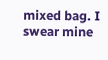mixed bag. I swear mine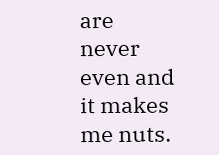are never even and it makes me nuts.